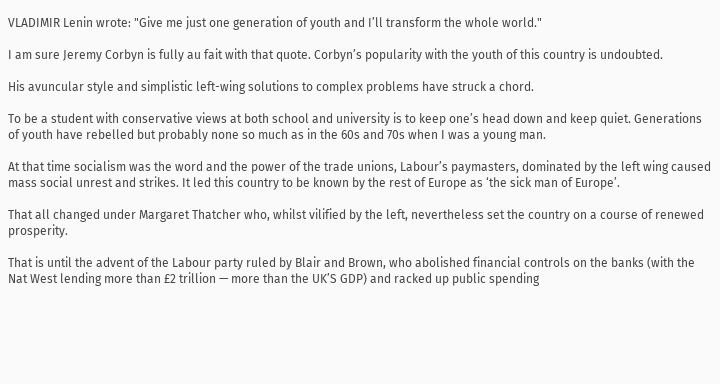VLADIMIR Lenin wrote: "Give me just one generation of youth and I’ll transform the whole world."

I am sure Jeremy Corbyn is fully au fait with that quote. Corbyn’s popularity with the youth of this country is undoubted.

His avuncular style and simplistic left-wing solutions to complex problems have struck a chord.

To be a student with conservative views at both school and university is to keep one’s head down and keep quiet. Generations of youth have rebelled but probably none so much as in the 60s and 70s when I was a young man.

At that time socialism was the word and the power of the trade unions, Labour’s paymasters, dominated by the left wing caused mass social unrest and strikes. It led this country to be known by the rest of Europe as ‘the sick man of Europe’.

That all changed under Margaret Thatcher who, whilst vilified by the left, nevertheless set the country on a course of renewed prosperity.

That is until the advent of the Labour party ruled by Blair and Brown, who abolished financial controls on the banks (with the Nat West lending more than £2 trillion — more than the UK’S GDP) and racked up public spending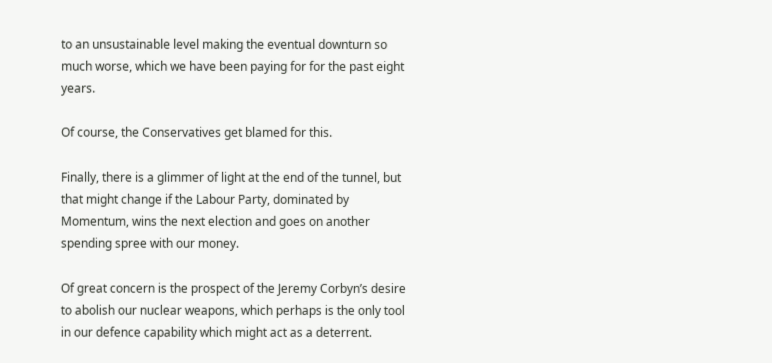to an unsustainable level making the eventual downturn so much worse, which we have been paying for for the past eight years.

Of course, the Conservatives get blamed for this.

Finally, there is a glimmer of light at the end of the tunnel, but that might change if the Labour Party, dominated by Momentum, wins the next election and goes on another spending spree with our money.

Of great concern is the prospect of the Jeremy Corbyn’s desire to abolish our nuclear weapons, which perhaps is the only tool in our defence capability which might act as a deterrent.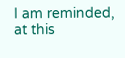I am reminded, at this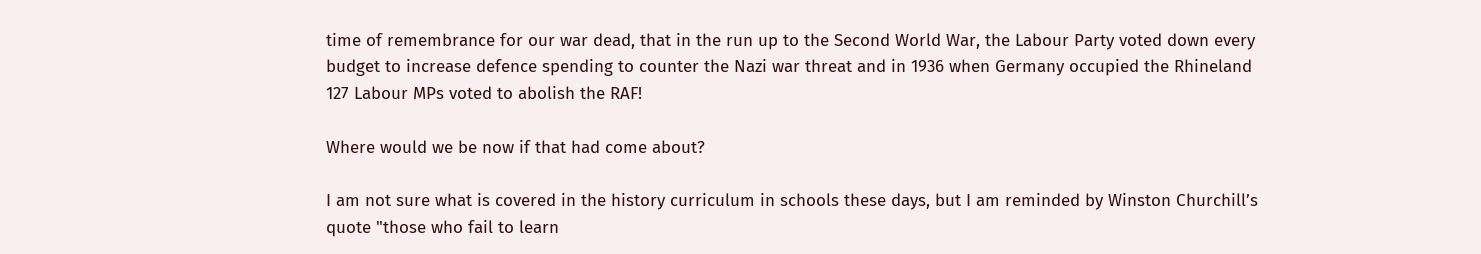time of remembrance for our war dead, that in the run up to the Second World War, the Labour Party voted down every budget to increase defence spending to counter the Nazi war threat and in 1936 when Germany occupied the Rhineland 127 Labour MPs voted to abolish the RAF!

Where would we be now if that had come about?

I am not sure what is covered in the history curriculum in schools these days, but I am reminded by Winston Churchill’s quote "those who fail to learn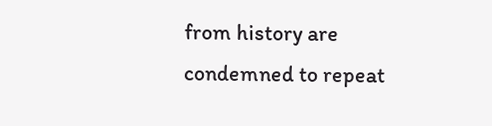from history are condemned to repeat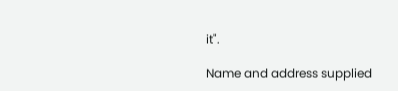it".

Name and address supplied